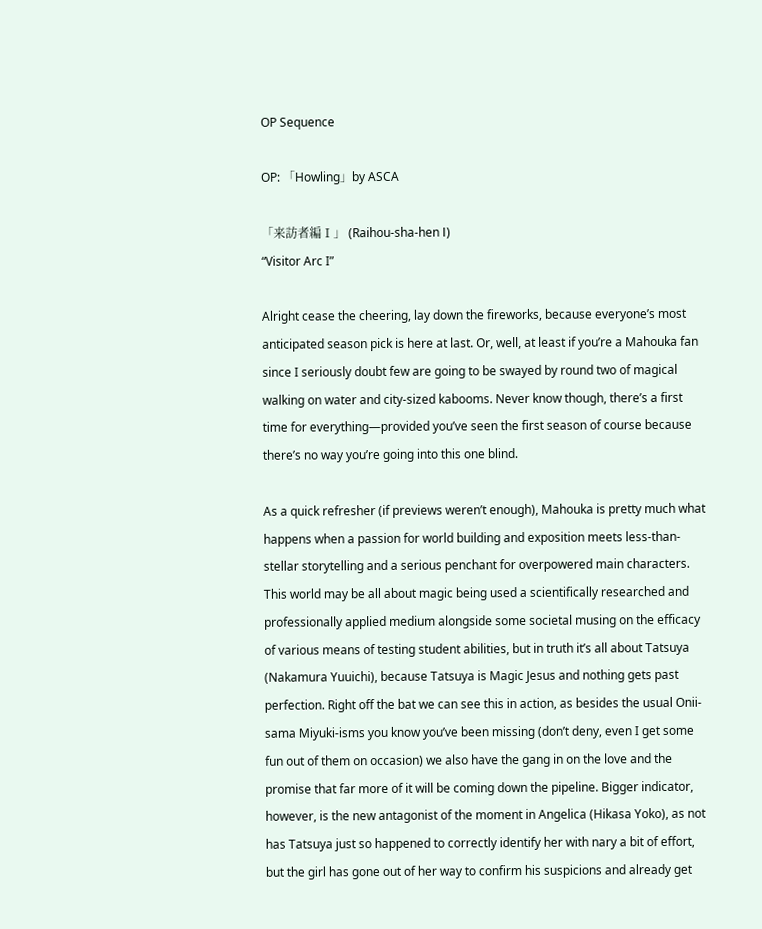OP Sequence

OP: 「Howling」by ASCA

「来訪者編Ⅰ」 (Raihou-sha-hen Ⅰ)
“Visitor Arc I”

Alright cease the cheering, lay down the fireworks, because everyone’s most anticipated season pick is here at last. Or, well, at least if you’re a Mahouka fan since I seriously doubt few are going to be swayed by round two of magical walking on water and city-sized kabooms. Never know though, there’s a first time for everything—provided you’ve seen the first season of course because there’s no way you’re going into this one blind.

As a quick refresher (if previews weren’t enough), Mahouka is pretty much what happens when a passion for world building and exposition meets less-than-stellar storytelling and a serious penchant for overpowered main characters. This world may be all about magic being used a scientifically researched and professionally applied medium alongside some societal musing on the efficacy of various means of testing student abilities, but in truth it’s all about Tatsuya (Nakamura Yuuichi), because Tatsuya is Magic Jesus and nothing gets past perfection. Right off the bat we can see this in action, as besides the usual Onii-sama Miyuki-isms you know you’ve been missing (don’t deny, even I get some fun out of them on occasion) we also have the gang in on the love and the promise that far more of it will be coming down the pipeline. Bigger indicator, however, is the new antagonist of the moment in Angelica (Hikasa Yoko), as not has Tatsuya just so happened to correctly identify her with nary a bit of effort, but the girl has gone out of her way to confirm his suspicions and already get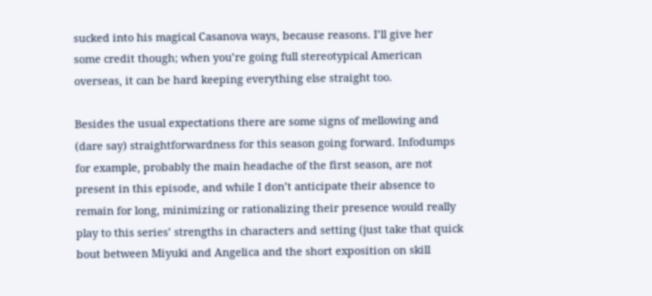sucked into his magical Casanova ways, because reasons. I’ll give her some credit though; when you’re going full stereotypical American overseas, it can be hard keeping everything else straight too.

Besides the usual expectations there are some signs of mellowing and (dare say) straightforwardness for this season going forward. Infodumps for example, probably the main headache of the first season, are not present in this episode, and while I don’t anticipate their absence to remain for long, minimizing or rationalizing their presence would really play to this series’ strengths in characters and setting (just take that quick bout between Miyuki and Angelica and the short exposition on skill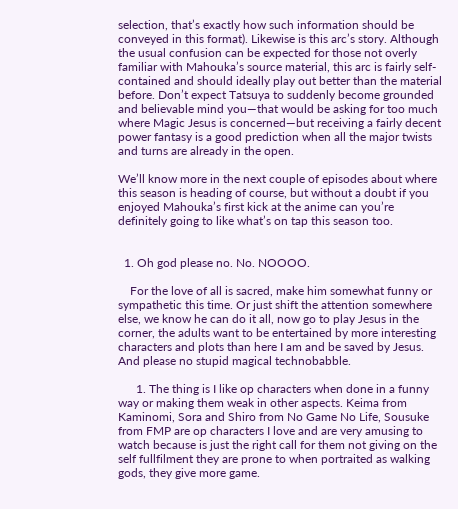selection, that’s exactly how such information should be conveyed in this format). Likewise is this arc’s story. Although the usual confusion can be expected for those not overly familiar with Mahouka’s source material, this arc is fairly self-contained and should ideally play out better than the material before. Don’t expect Tatsuya to suddenly become grounded and believable mind you—that would be asking for too much where Magic Jesus is concerned—but receiving a fairly decent power fantasy is a good prediction when all the major twists and turns are already in the open.

We’ll know more in the next couple of episodes about where this season is heading of course, but without a doubt if you enjoyed Mahouka’s first kick at the anime can you’re definitely going to like what’s on tap this season too.


  1. Oh god please no. No. NOOOO.

    For the love of all is sacred, make him somewhat funny or sympathetic this time. Or just shift the attention somewhere else, we know he can do it all, now go to play Jesus in the corner, the adults want to be entertained by more interesting characters and plots than here I am and be saved by Jesus. And please no stupid magical technobabble.

      1. The thing is I like op characters when done in a funny way or making them weak in other aspects. Keima from Kaminomi, Sora and Shiro from No Game No Life, Sousuke from FMP are op characters I love and are very amusing to watch because is just the right call for them not giving on the self fullfilment they are prone to when portraited as walking gods, they give more game.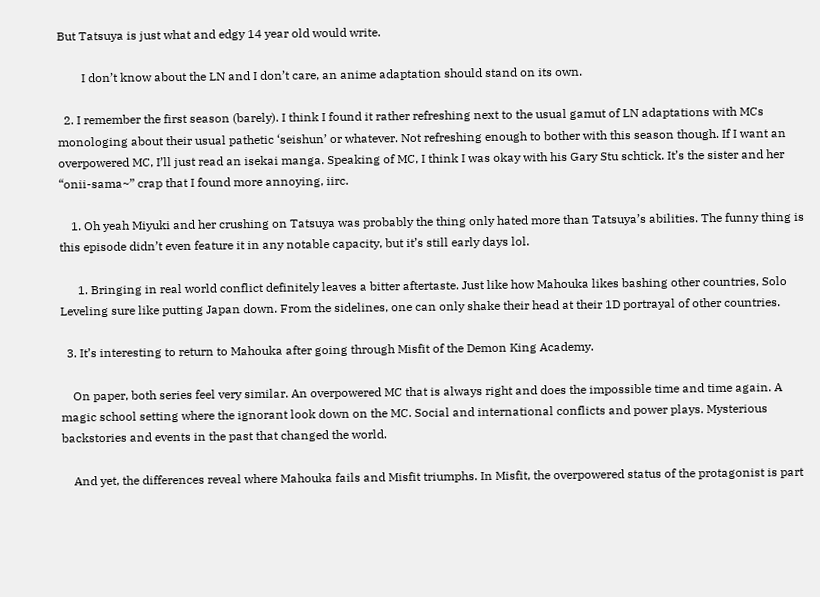But Tatsuya is just what and edgy 14 year old would write.

        I don’t know about the LN and I don’t care, an anime adaptation should stand on its own.

  2. I remember the first season (barely). I think I found it rather refreshing next to the usual gamut of LN adaptations with MCs monologing about their usual pathetic ‘seishun’ or whatever. Not refreshing enough to bother with this season though. If I want an overpowered MC, I’ll just read an isekai manga. Speaking of MC, I think I was okay with his Gary Stu schtick. It’s the sister and her “onii-sama~” crap that I found more annoying, iirc.

    1. Oh yeah Miyuki and her crushing on Tatsuya was probably the thing only hated more than Tatsuya’s abilities. The funny thing is this episode didn’t even feature it in any notable capacity, but it’s still early days lol.

      1. Bringing in real world conflict definitely leaves a bitter aftertaste. Just like how Mahouka likes bashing other countries, Solo Leveling sure like putting Japan down. From the sidelines, one can only shake their head at their 1D portrayal of other countries.

  3. It’s interesting to return to Mahouka after going through Misfit of the Demon King Academy.

    On paper, both series feel very similar. An overpowered MC that is always right and does the impossible time and time again. A magic school setting where the ignorant look down on the MC. Social and international conflicts and power plays. Mysterious backstories and events in the past that changed the world.

    And yet, the differences reveal where Mahouka fails and Misfit triumphs. In Misfit, the overpowered status of the protagonist is part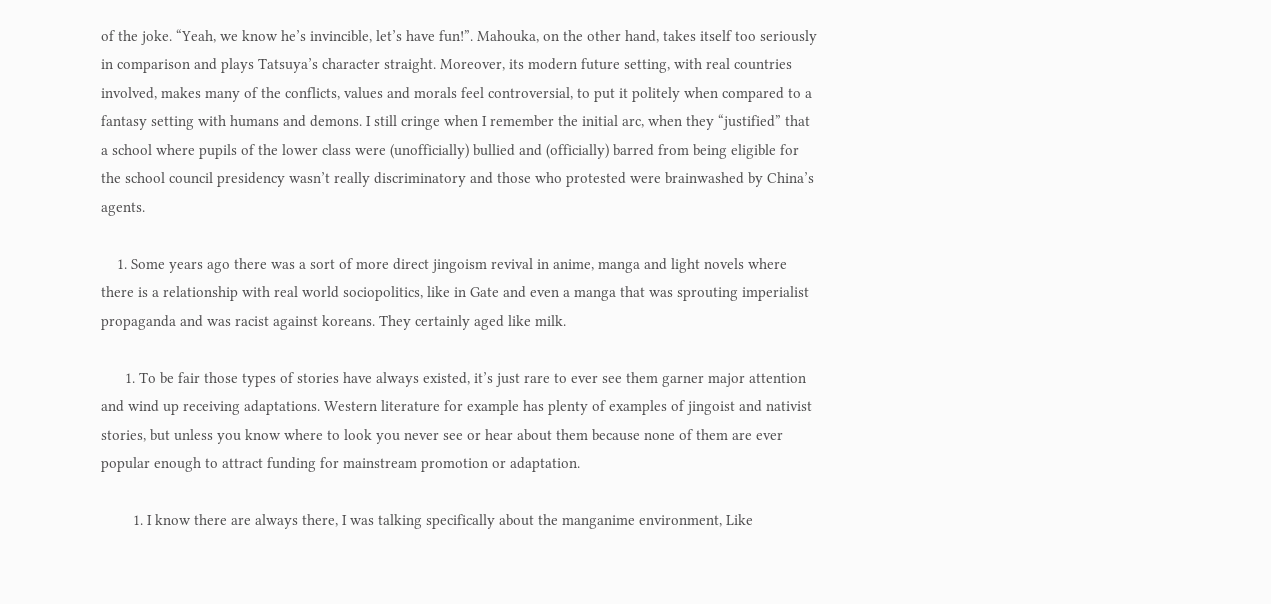of the joke. “Yeah, we know he’s invincible, let’s have fun!”. Mahouka, on the other hand, takes itself too seriously in comparison and plays Tatsuya’s character straight. Moreover, its modern future setting, with real countries involved, makes many of the conflicts, values and morals feel controversial, to put it politely when compared to a fantasy setting with humans and demons. I still cringe when I remember the initial arc, when they “justified” that a school where pupils of the lower class were (unofficially) bullied and (officially) barred from being eligible for the school council presidency wasn’t really discriminatory and those who protested were brainwashed by China’s agents.

    1. Some years ago there was a sort of more direct jingoism revival in anime, manga and light novels where there is a relationship with real world sociopolitics, like in Gate and even a manga that was sprouting imperialist propaganda and was racist against koreans. They certainly aged like milk.

      1. To be fair those types of stories have always existed, it’s just rare to ever see them garner major attention and wind up receiving adaptations. Western literature for example has plenty of examples of jingoist and nativist stories, but unless you know where to look you never see or hear about them because none of them are ever popular enough to attract funding for mainstream promotion or adaptation.

        1. I know there are always there, I was talking specifically about the manganime environment, Like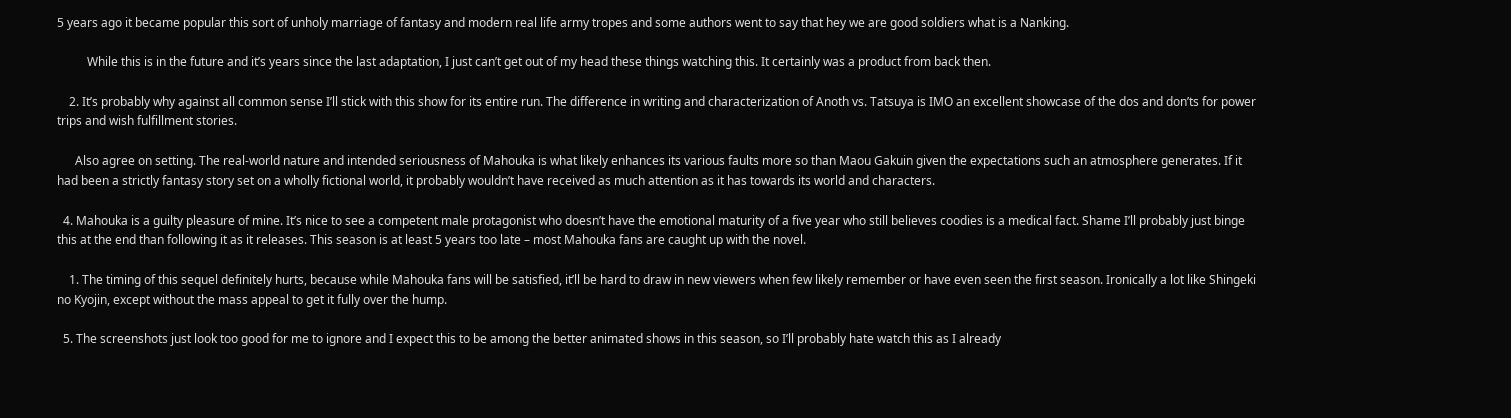5 years ago it became popular this sort of unholy marriage of fantasy and modern real life army tropes and some authors went to say that hey we are good soldiers what is a Nanking.

          While this is in the future and it’s years since the last adaptation, I just can’t get out of my head these things watching this. It certainly was a product from back then.

    2. It’s probably why against all common sense I’ll stick with this show for its entire run. The difference in writing and characterization of Anoth vs. Tatsuya is IMO an excellent showcase of the dos and don’ts for power trips and wish fulfillment stories.

      Also agree on setting. The real-world nature and intended seriousness of Mahouka is what likely enhances its various faults more so than Maou Gakuin given the expectations such an atmosphere generates. If it had been a strictly fantasy story set on a wholly fictional world, it probably wouldn’t have received as much attention as it has towards its world and characters.

  4. Mahouka is a guilty pleasure of mine. It’s nice to see a competent male protagonist who doesn’t have the emotional maturity of a five year who still believes coodies is a medical fact. Shame I’ll probably just binge this at the end than following it as it releases. This season is at least 5 years too late – most Mahouka fans are caught up with the novel.

    1. The timing of this sequel definitely hurts, because while Mahouka fans will be satisfied, it’ll be hard to draw in new viewers when few likely remember or have even seen the first season. Ironically a lot like Shingeki no Kyojin, except without the mass appeal to get it fully over the hump.

  5. The screenshots just look too good for me to ignore and I expect this to be among the better animated shows in this season, so I’ll probably hate watch this as I already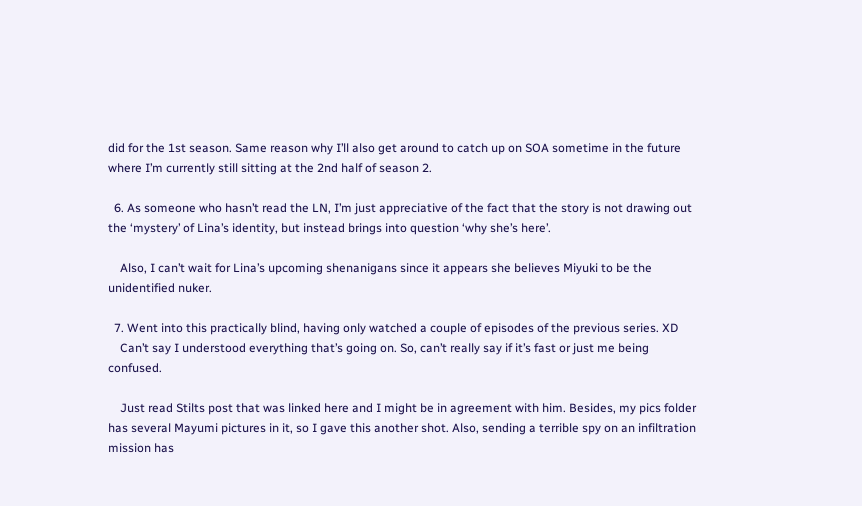did for the 1st season. Same reason why I’ll also get around to catch up on SOA sometime in the future where I’m currently still sitting at the 2nd half of season 2.

  6. As someone who hasn’t read the LN, I’m just appreciative of the fact that the story is not drawing out the ‘mystery’ of Lina’s identity, but instead brings into question ‘why she’s here’.

    Also, I can’t wait for Lina’s upcoming shenanigans since it appears she believes Miyuki to be the unidentified nuker.

  7. Went into this practically blind, having only watched a couple of episodes of the previous series. XD
    Can’t say I understood everything that’s going on. So, can’t really say if it’s fast or just me being confused.

    Just read Stilts post that was linked here and I might be in agreement with him. Besides, my pics folder has several Mayumi pictures in it, so I gave this another shot. Also, sending a terrible spy on an infiltration mission has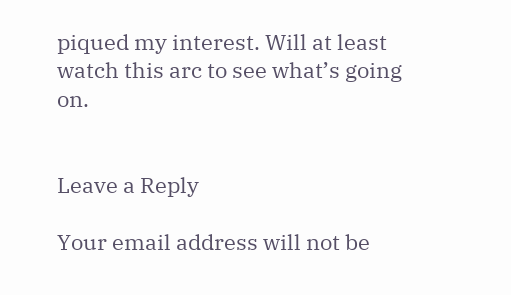piqued my interest. Will at least watch this arc to see what’s going on.


Leave a Reply

Your email address will not be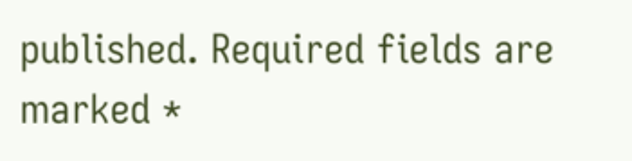published. Required fields are marked *